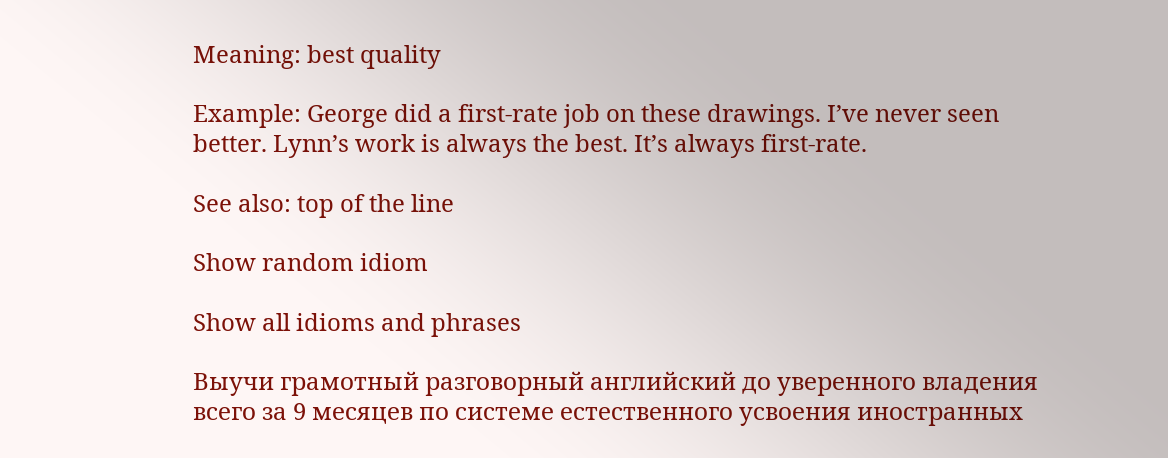Meaning: best quality

Example: George did a first-rate job on these drawings. I’ve never seen better. Lynn’s work is always the best. It’s always first-rate.

See also: top of the line

Show random idiom

Show all idioms and phrases

Выучи грамотный разговорный английский до уверенного владения всего за 9 месяцев по системе естественного усвоения иностранных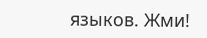языков. Жми!